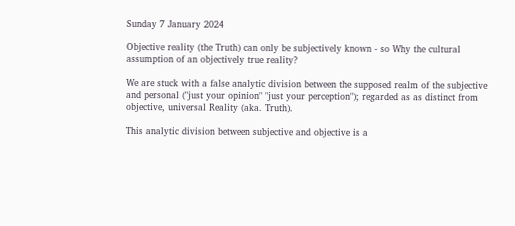Sunday 7 January 2024

Objective reality (the Truth) can only be subjectively known - so Why the cultural assumption of an objectively true reality?

We are stuck with a false analytic division between the supposed realm of the subjective and personal ("just your opinion" "just your perception"); regarded as as distinct from objective, universal Reality (aka. Truth).

This analytic division between subjective and objective is a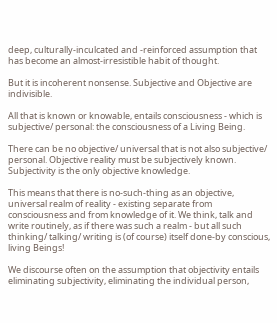deep, culturally-inculcated and -reinforced assumption that has become an almost-irresistible habit of thought.

But it is incoherent nonsense. Subjective and Objective are indivisible.

All that is known or knowable, entails consciousness - which is subjective/ personal: the consciousness of a Living Being.

There can be no objective/ universal that is not also subjective/ personal. Objective reality must be subjectively known. Subjectivity is the only objective knowledge.

This means that there is no-such-thing as an objective, universal realm of reality - existing separate from consciousness and from knowledge of it. We think, talk and write routinely, as if there was such a realm - but all such thinking/ talking/ writing is (of course) itself done-by conscious, living Beings!

We discourse often on the assumption that objectivity entails eliminating subjectivity, eliminating the individual person,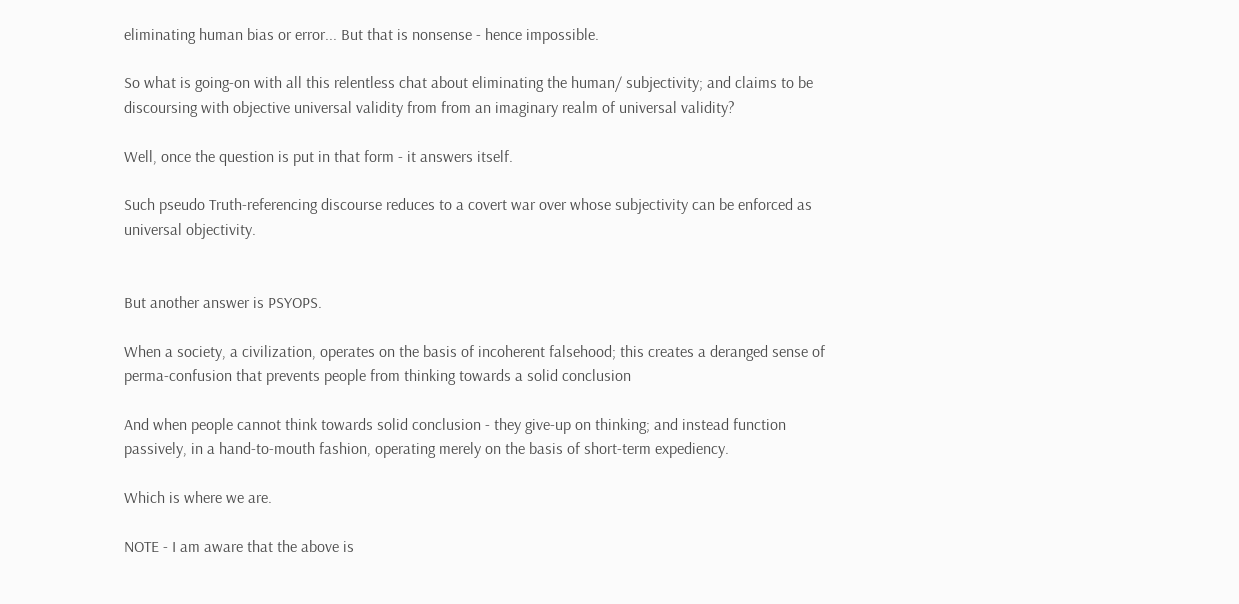eliminating human bias or error... But that is nonsense - hence impossible.

So what is going-on with all this relentless chat about eliminating the human/ subjectivity; and claims to be discoursing with objective universal validity from from an imaginary realm of universal validity?

Well, once the question is put in that form - it answers itself.

Such pseudo Truth-referencing discourse reduces to a covert war over whose subjectivity can be enforced as universal objectivity.


But another answer is PSYOPS.

When a society, a civilization, operates on the basis of incoherent falsehood; this creates a deranged sense of perma-confusion that prevents people from thinking towards a solid conclusion

And when people cannot think towards solid conclusion - they give-up on thinking; and instead function passively, in a hand-to-mouth fashion, operating merely on the basis of short-term expediency.

Which is where we are.

NOTE - I am aware that the above is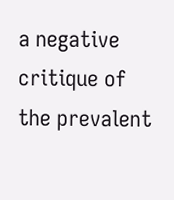a negative critique of the prevalent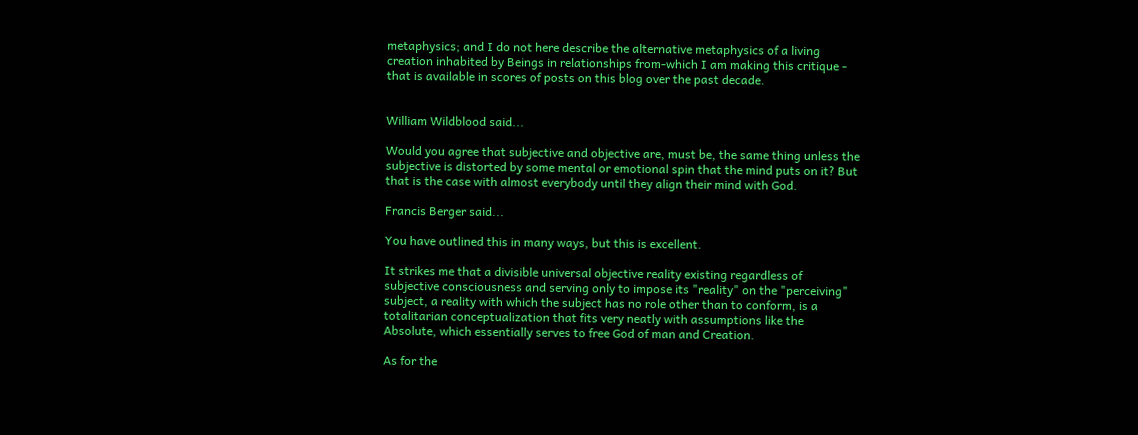metaphysics; and I do not here describe the alternative metaphysics of a living creation inhabited by Beings in relationships from-which I am making this critique - that is available in scores of posts on this blog over the past decade.


William Wildblood said...

Would you agree that subjective and objective are, must be, the same thing unless the subjective is distorted by some mental or emotional spin that the mind puts on it? But that is the case with almost everybody until they align their mind with God.

Francis Berger said...

You have outlined this in many ways, but this is excellent.

It strikes me that a divisible universal objective reality existing regardless of subjective consciousness and serving only to impose its "reality" on the "perceiving" subject, a reality with which the subject has no role other than to conform, is a totalitarian conceptualization that fits very neatly with assumptions like the Absolute, which essentially serves to free God of man and Creation.

As for the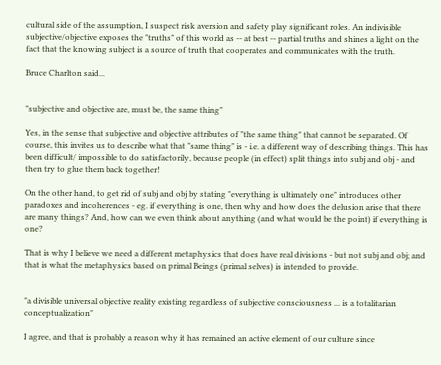cultural side of the assumption, I suspect risk aversion and safety play significant roles. An indivisible subjective/objective exposes the "truths" of this world as -- at best -- partial truths and shines a light on the fact that the knowing subject is a source of truth that cooperates and communicates with the truth.

Bruce Charlton said...


"subjective and objective are, must be, the same thing"

Yes, in the sense that subjective and objective attributes of "the same thing" that cannot be separated. Of course, this invites us to describe what that "same thing" is - i.e. a different way of describing things. This has been difficult/ impossible to do satisfactorily, because people (in effect) split things into subj and obj - and then try to glue them back together!

On the other hand, to get rid of subj and obj by stating "everything is ultimately one" introduces other paradoxes and incoherences - eg. if everything is one, then why and how does the delusion arise that there are many things? And, how can we even think about anything (and what would be the point) if everything is one?

That is why I believe we need a different metaphysics that does have real divisions - but not subj and obj; and that is what the metaphysics based on primal Beings (primal selves) is intended to provide.


"a divisible universal objective reality existing regardless of subjective consciousness ... is a totalitarian conceptualization"

I agree, and that is probably a reason why it has remained an active element of our culture since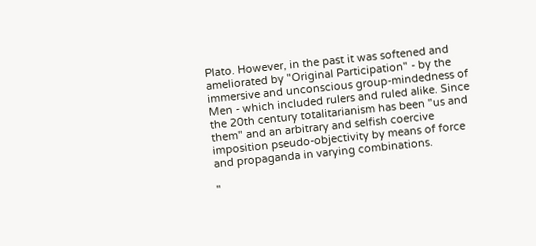Plato. However, in the past it was softened and ameliorated by "Original Participation" - by the immersive and unconscious group-mindedness of Men - which included rulers and ruled alike. Since the 20th century totalitarianism has been "us and them" and an arbitrary and selfish coercive imposition pseudo-objectivity by means of force and propaganda in varying combinations.

"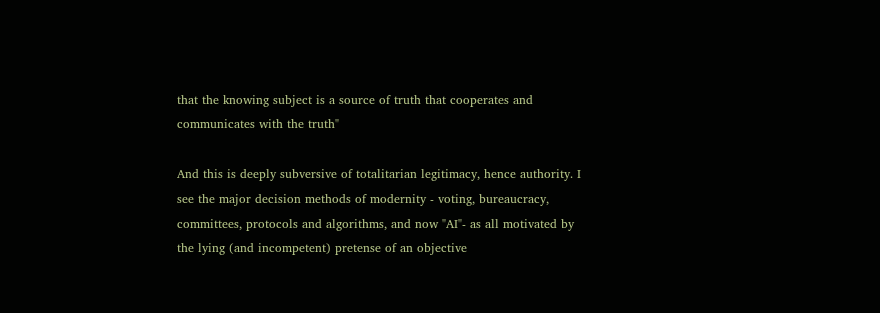that the knowing subject is a source of truth that cooperates and communicates with the truth"

And this is deeply subversive of totalitarian legitimacy, hence authority. I see the major decision methods of modernity - voting, bureaucracy, committees, protocols and algorithms, and now "AI"- as all motivated by the lying (and incompetent) pretense of an objective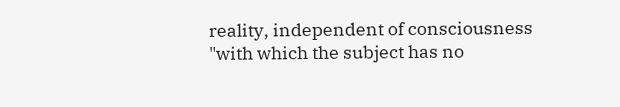reality, independent of consciousness "with which the subject has no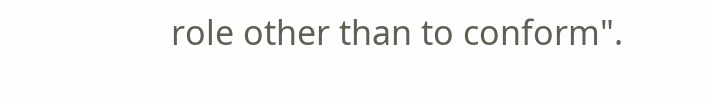role other than to conform".